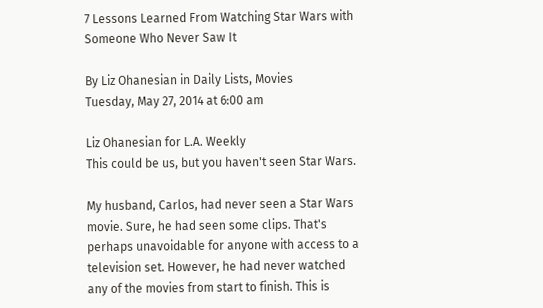7 Lessons Learned From Watching Star Wars with Someone Who Never Saw It

By Liz Ohanesian in Daily Lists, Movies
Tuesday, May 27, 2014 at 6:00 am

Liz Ohanesian for L.A. Weekly
This could be us, but you haven't seen Star Wars.

My husband, Carlos, had never seen a Star Wars movie. Sure, he had seen some clips. That's perhaps unavoidable for anyone with access to a television set. However, he had never watched any of the movies from start to finish. This is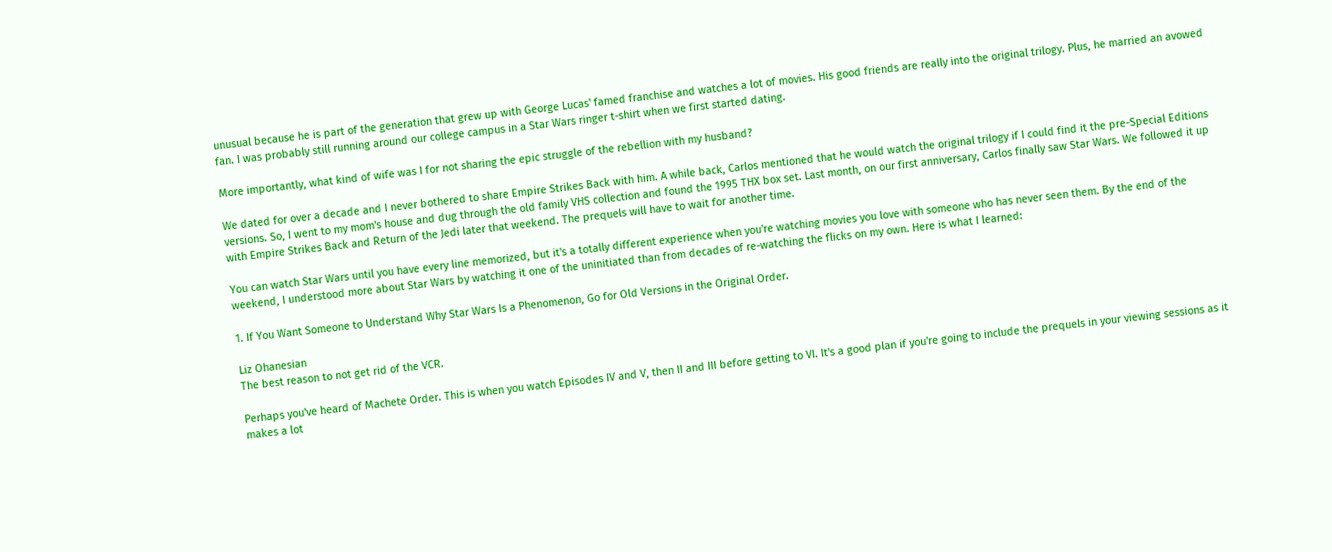unusual because he is part of the generation that grew up with George Lucas' famed franchise and watches a lot of movies. His good friends are really into the original trilogy. Plus, he married an avowed fan. I was probably still running around our college campus in a Star Wars ringer t-shirt when we first started dating.

More importantly, what kind of wife was I for not sharing the epic struggle of the rebellion with my husband?

We dated for over a decade and I never bothered to share Empire Strikes Back with him. A while back, Carlos mentioned that he would watch the original trilogy if I could find it the pre-Special Editions versions. So, I went to my mom's house and dug through the old family VHS collection and found the 1995 THX box set. Last month, on our first anniversary, Carlos finally saw Star Wars. We followed it up with Empire Strikes Back and Return of the Jedi later that weekend. The prequels will have to wait for another time.

You can watch Star Wars until you have every line memorized, but it's a totally different experience when you're watching movies you love with someone who has never seen them. By the end of the weekend, I understood more about Star Wars by watching it one of the uninitiated than from decades of re-watching the flicks on my own. Here is what I learned:

1. If You Want Someone to Understand Why Star Wars Is a Phenomenon, Go for Old Versions in the Original Order.

Liz Ohanesian
The best reason to not get rid of the VCR.

Perhaps you've heard of Machete Order. This is when you watch Episodes IV and V, then II and III before getting to VI. It's a good plan if you're going to include the prequels in your viewing sessions as it makes a lot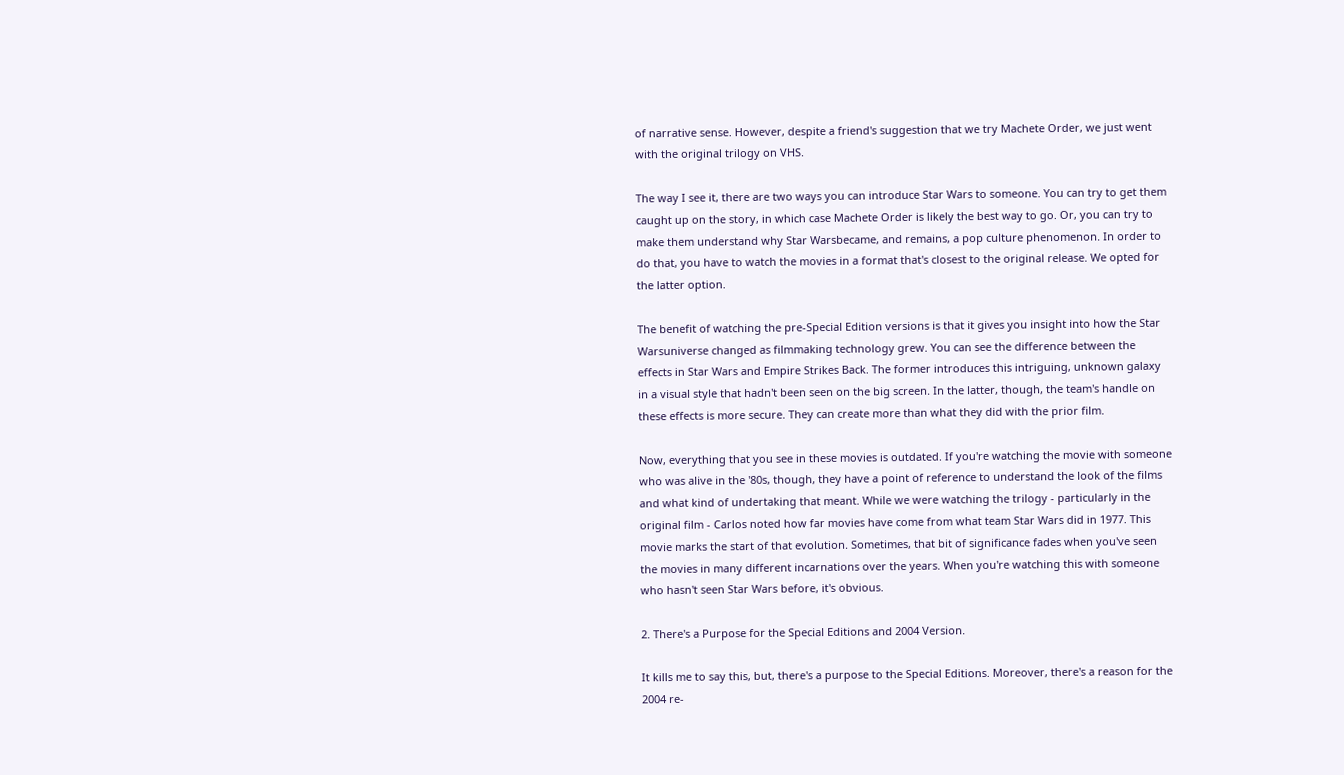of narrative sense. However, despite a friend's suggestion that we try Machete Order, we just went with the original trilogy on VHS.

The way I see it, there are two ways you can introduce Star Wars to someone. You can try to get them caught up on the story, in which case Machete Order is likely the best way to go. Or, you can try to make them understand why Star Warsbecame, and remains, a pop culture phenomenon. In order to do that, you have to watch the movies in a format that's closest to the original release. We opted for the latter option.

The benefit of watching the pre-Special Edition versions is that it gives you insight into how the Star Warsuniverse changed as filmmaking technology grew. You can see the difference between the effects in Star Wars and Empire Strikes Back. The former introduces this intriguing, unknown galaxy in a visual style that hadn't been seen on the big screen. In the latter, though, the team's handle on these effects is more secure. They can create more than what they did with the prior film.

Now, everything that you see in these movies is outdated. If you're watching the movie with someone who was alive in the '80s, though, they have a point of reference to understand the look of the films and what kind of undertaking that meant. While we were watching the trilogy - particularly in the original film - Carlos noted how far movies have come from what team Star Wars did in 1977. This movie marks the start of that evolution. Sometimes, that bit of significance fades when you've seen the movies in many different incarnations over the years. When you're watching this with someone who hasn't seen Star Wars before, it's obvious.

2. There's a Purpose for the Special Editions and 2004 Version.

It kills me to say this, but, there's a purpose to the Special Editions. Moreover, there's a reason for the 2004 re-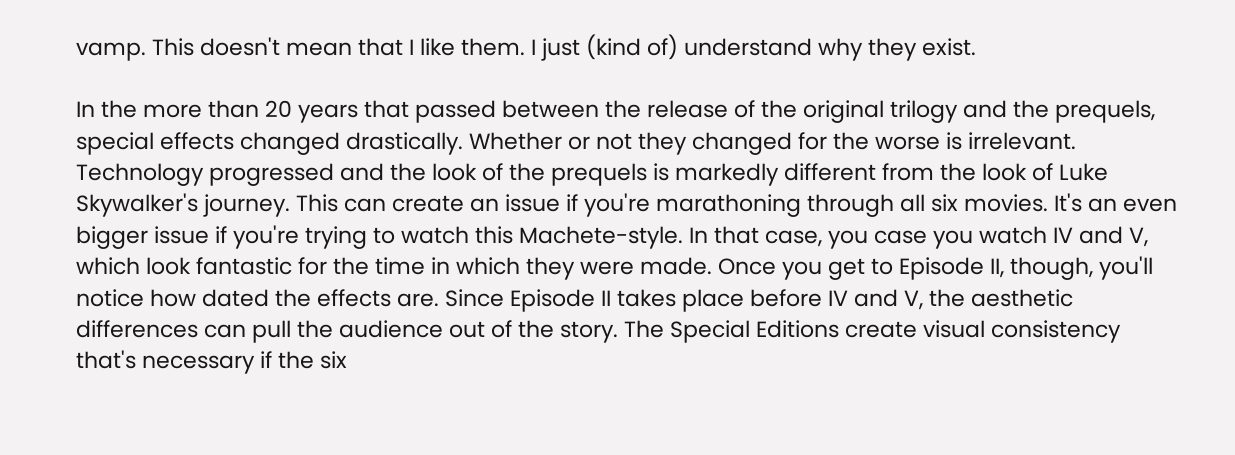vamp. This doesn't mean that I like them. I just (kind of) understand why they exist.

In the more than 20 years that passed between the release of the original trilogy and the prequels, special effects changed drastically. Whether or not they changed for the worse is irrelevant. Technology progressed and the look of the prequels is markedly different from the look of Luke Skywalker's journey. This can create an issue if you're marathoning through all six movies. It's an even bigger issue if you're trying to watch this Machete-style. In that case, you case you watch IV and V, which look fantastic for the time in which they were made. Once you get to Episode II, though, you'll notice how dated the effects are. Since Episode II takes place before IV and V, the aesthetic differences can pull the audience out of the story. The Special Editions create visual consistency that's necessary if the six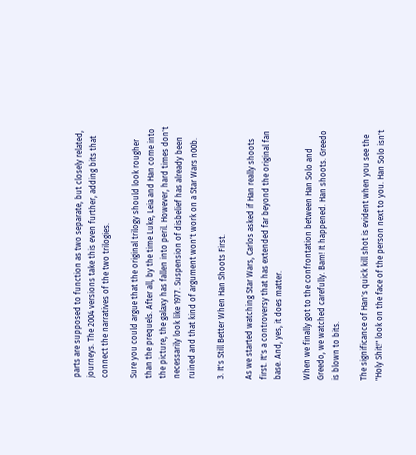parts are supposed to function as two separate, but closely related, journeys. The 2004 versions take this even further, adding bits that connect the narratives of the two trilogies.

Sure you could argue that the original trilogy should look rougher than the prequels. After all, by the time Luke, Leia and Han come into the picture, the galaxy has fallen into peril. However, hard times don't necessarily look like 1977. Suspension of disbelief has already been ruined and that kind of argument won't work on a Star Wars n00b.

3. It's Still Better When Han Shoots First.

As we started watching Star Wars, Carlos asked if Han really shoots first. It's a controversy that has extended far beyond the original fan base. And, yes, it does matter.

When we finally got to the confrontation between Han Solo and Greedo, we watched carefully. Bam! It happened. Han shoots. Greedo is blown to bits.

The significance of Han's quick kill shot is evident when you see the "Holy Shit!" look on the face of the person next to you. Han Solo isn't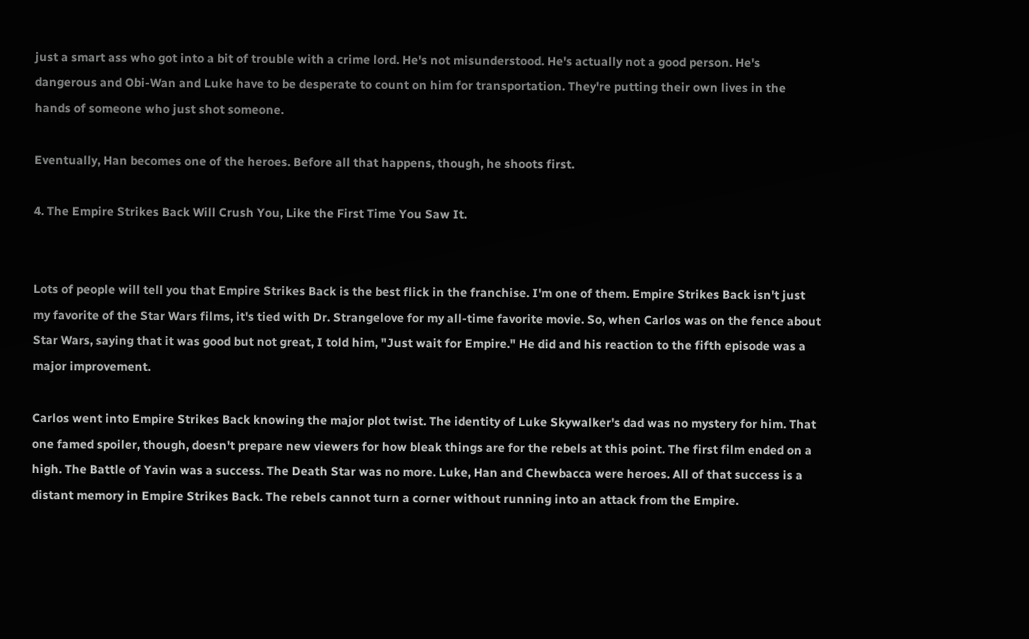just a smart ass who got into a bit of trouble with a crime lord. He's not misunderstood. He's actually not a good person. He's dangerous and Obi-Wan and Luke have to be desperate to count on him for transportation. They're putting their own lives in the hands of someone who just shot someone.

Eventually, Han becomes one of the heroes. Before all that happens, though, he shoots first.

4. The Empire Strikes Back Will Crush You, Like the First Time You Saw It.


Lots of people will tell you that Empire Strikes Back is the best flick in the franchise. I'm one of them. Empire Strikes Back isn't just my favorite of the Star Wars films, it's tied with Dr. Strangelove for my all-time favorite movie. So, when Carlos was on the fence about Star Wars, saying that it was good but not great, I told him, "Just wait for Empire." He did and his reaction to the fifth episode was a major improvement.

Carlos went into Empire Strikes Back knowing the major plot twist. The identity of Luke Skywalker's dad was no mystery for him. That one famed spoiler, though, doesn't prepare new viewers for how bleak things are for the rebels at this point. The first film ended on a high. The Battle of Yavin was a success. The Death Star was no more. Luke, Han and Chewbacca were heroes. All of that success is a distant memory in Empire Strikes Back. The rebels cannot turn a corner without running into an attack from the Empire.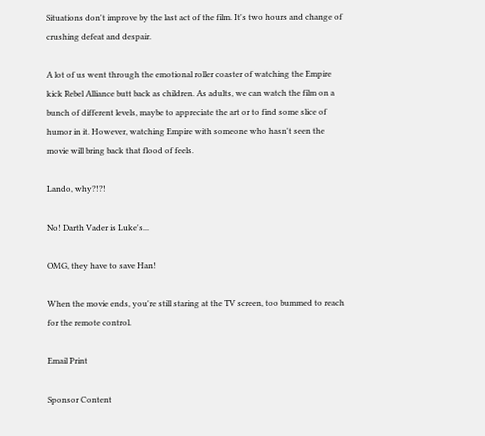Situations don't improve by the last act of the film. It's two hours and change of crushing defeat and despair.

A lot of us went through the emotional roller coaster of watching the Empire kick Rebel Alliance butt back as children. As adults, we can watch the film on a bunch of different levels, maybe to appreciate the art or to find some slice of humor in it. However, watching Empire with someone who hasn't seen the movie will bring back that flood of feels.

Lando, why?!?!

No! Darth Vader is Luke's...

OMG, they have to save Han!

When the movie ends, you're still staring at the TV screen, too bummed to reach for the remote control.

Email Print

Sponsor Content